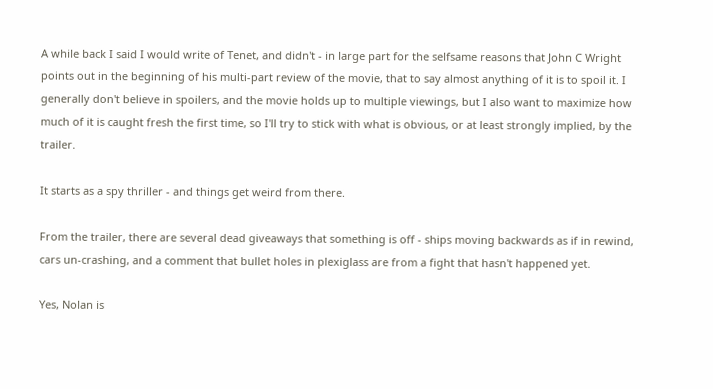A while back I said I would write of Tenet, and didn't - in large part for the selfsame reasons that John C Wright points out in the beginning of his multi-part review of the movie, that to say almost anything of it is to spoil it. I generally don't believe in spoilers, and the movie holds up to multiple viewings, but I also want to maximize how much of it is caught fresh the first time, so I'll try to stick with what is obvious, or at least strongly implied, by the trailer.

It starts as a spy thriller - and things get weird from there.

From the trailer, there are several dead giveaways that something is off - ships moving backwards as if in rewind, cars un-crashing, and a comment that bullet holes in plexiglass are from a fight that hasn't happened yet.

Yes, Nolan is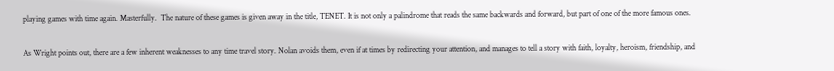playing games with time again. Masterfully.  The nature of these games is given away in the title, TENET. It is not only a palindrome that reads the same backwards and forward, but part of one of the more famous ones.

As Wright points out, there are a few inherent weaknesses to any time travel story. Nolan avoids them, even if at times by redirecting your attention, and manages to tell a story with faith, loyalty, heroism, friendship, and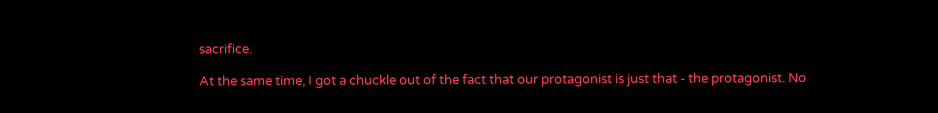sacrifice.

At the same time, I got a chuckle out of the fact that our protagonist is just that - the protagonist. No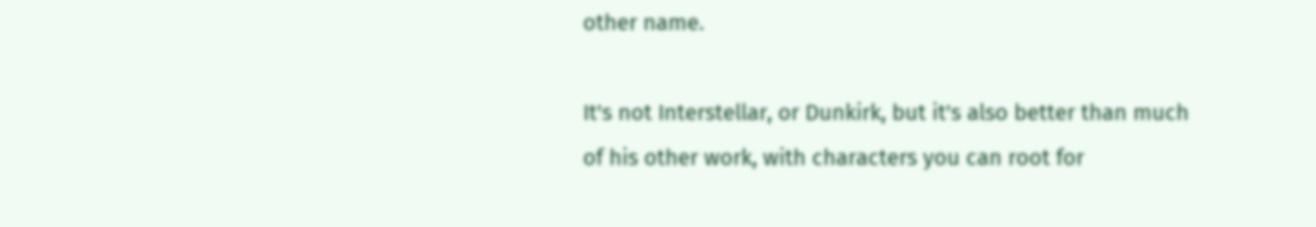other name.

It's not Interstellar, or Dunkirk, but it's also better than much of his other work, with characters you can root for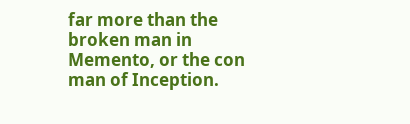far more than the broken man in Memento, or the con man of Inception.